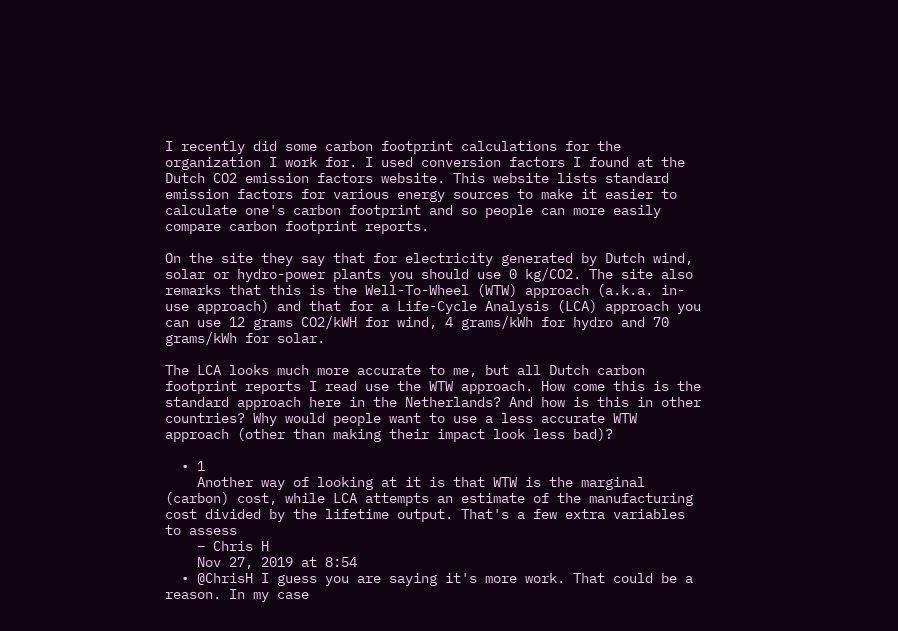I recently did some carbon footprint calculations for the organization I work for. I used conversion factors I found at the Dutch CO2 emission factors website. This website lists standard emission factors for various energy sources to make it easier to calculate one's carbon footprint and so people can more easily compare carbon footprint reports.

On the site they say that for electricity generated by Dutch wind, solar or hydro-power plants you should use 0 kg/CO2. The site also remarks that this is the Well-To-Wheel (WTW) approach (a.k.a. in-use approach) and that for a Life-Cycle Analysis (LCA) approach you can use 12 grams CO2/kWH for wind, 4 grams/kWh for hydro and 70 grams/kWh for solar.

The LCA looks much more accurate to me, but all Dutch carbon footprint reports I read use the WTW approach. How come this is the standard approach here in the Netherlands? And how is this in other countries? Why would people want to use a less accurate WTW approach (other than making their impact look less bad)?

  • 1
    Another way of looking at it is that WTW is the marginal (carbon) cost, while LCA attempts an estimate of the manufacturing cost divided by the lifetime output. That's a few extra variables to assess
    – Chris H
    Nov 27, 2019 at 8:54
  • @ChrisH I guess you are saying it's more work. That could be a reason. In my case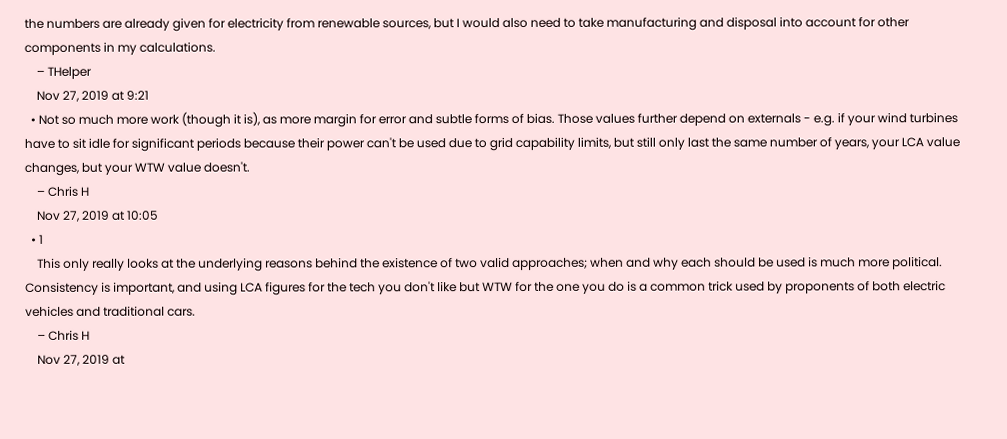the numbers are already given for electricity from renewable sources, but I would also need to take manufacturing and disposal into account for other components in my calculations.
    – THelper
    Nov 27, 2019 at 9:21
  • Not so much more work (though it is), as more margin for error and subtle forms of bias. Those values further depend on externals - e.g. if your wind turbines have to sit idle for significant periods because their power can't be used due to grid capability limits, but still only last the same number of years, your LCA value changes, but your WTW value doesn't.
    – Chris H
    Nov 27, 2019 at 10:05
  • 1
    This only really looks at the underlying reasons behind the existence of two valid approaches; when and why each should be used is much more political. Consistency is important, and using LCA figures for the tech you don't like but WTW for the one you do is a common trick used by proponents of both electric vehicles and traditional cars.
    – Chris H
    Nov 27, 2019 at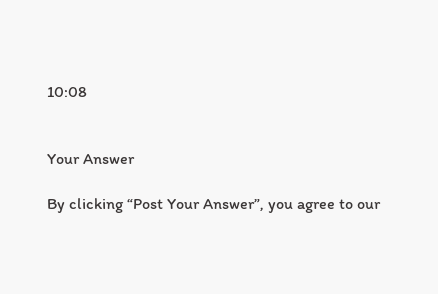10:08


Your Answer

By clicking “Post Your Answer”, you agree to our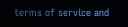terms of service and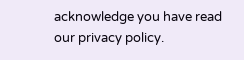acknowledge you have read our privacy policy.